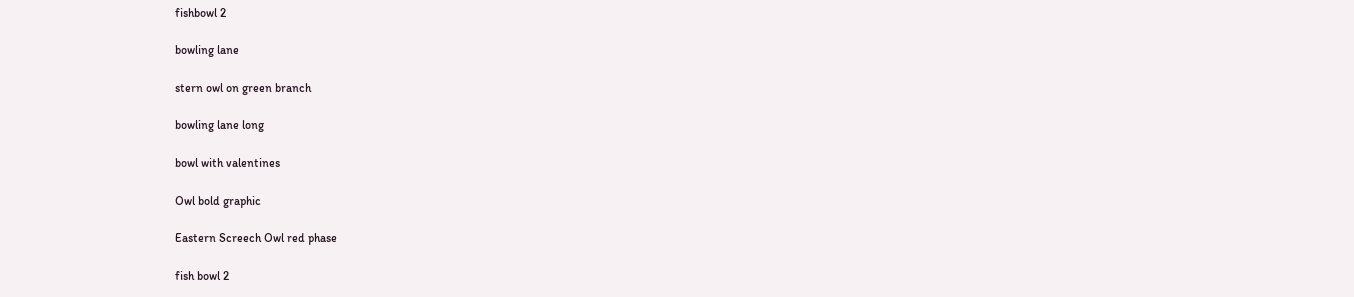fishbowl 2

bowling lane

stern owl on green branch

bowling lane long

bowl with valentines

Owl bold graphic

Eastern Screech Owl red phase

fish bowl 2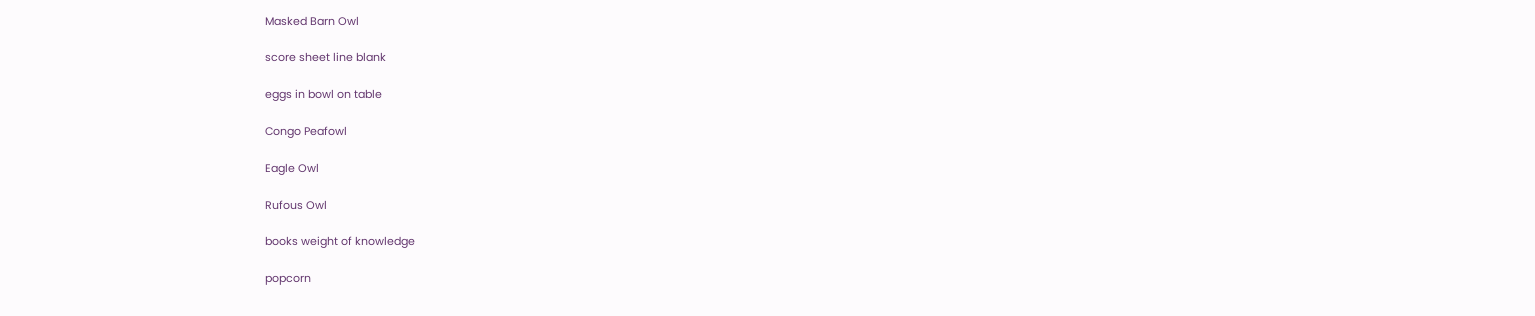Masked Barn Owl

score sheet line blank

eggs in bowl on table

Congo Peafowl

Eagle Owl

Rufous Owl

books weight of knowledge

popcorn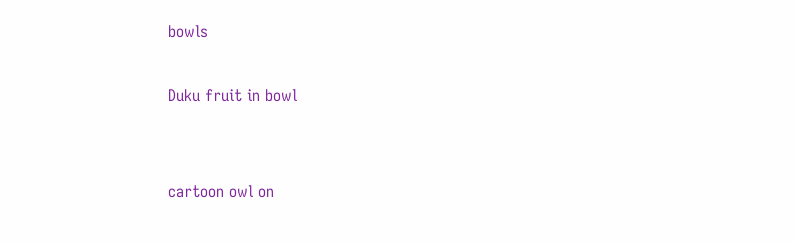bowls

Duku fruit in bowl


cartoon owl on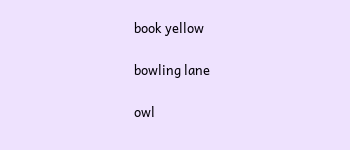book yellow

bowling lane

owl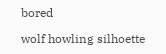bored

wolf howling silhoette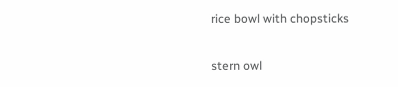rice bowl with chopsticks

stern owl